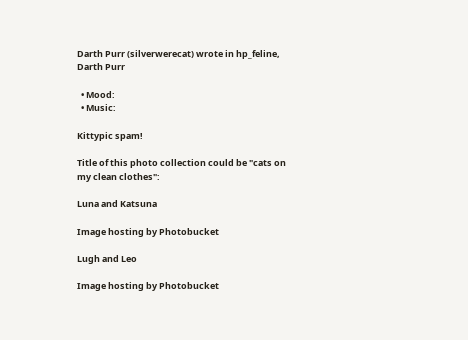Darth Purr (silverwerecat) wrote in hp_feline,
Darth Purr

  • Mood:
  • Music:

Kittypic spam!

Title of this photo collection could be "cats on my clean clothes":

Luna and Katsuna

Image hosting by Photobucket

Lugh and Leo

Image hosting by Photobucket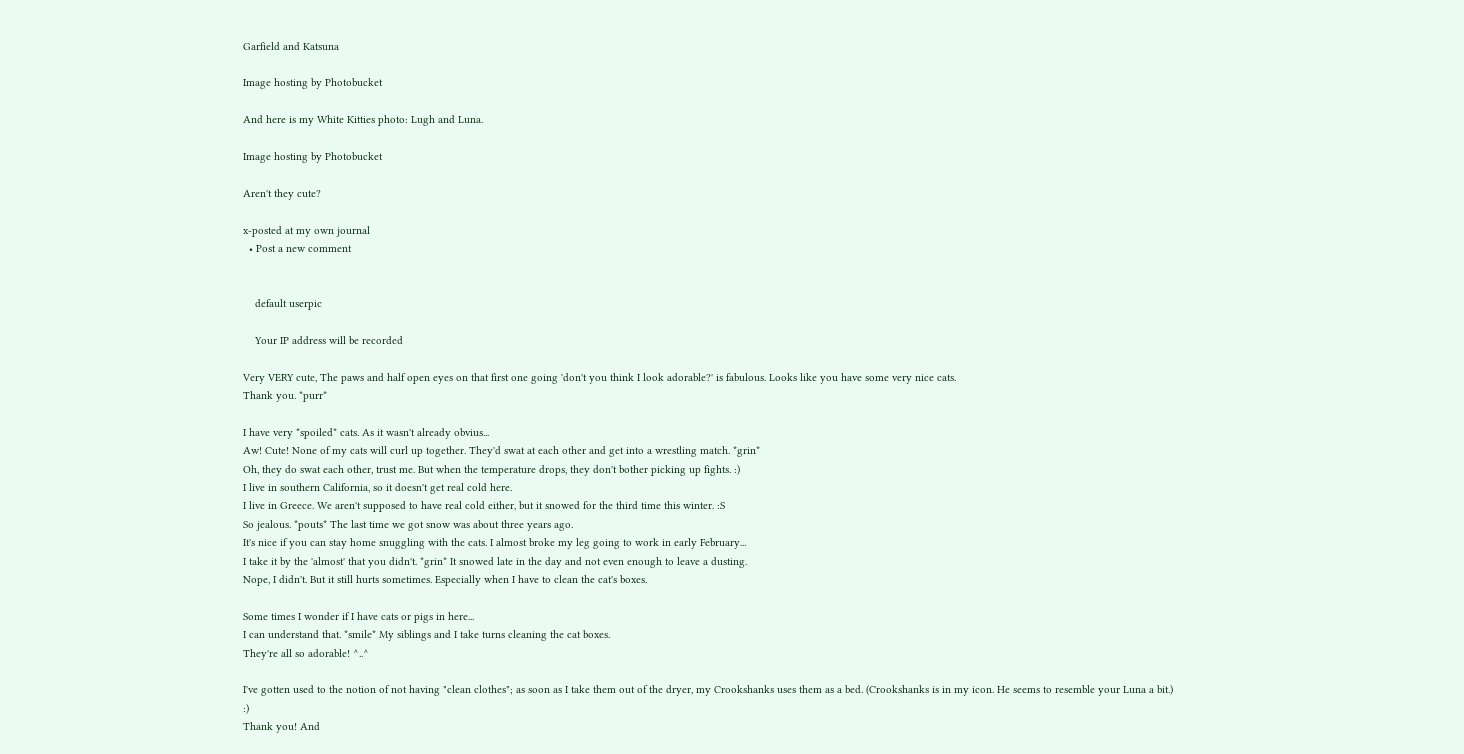Garfield and Katsuna

Image hosting by Photobucket

And here is my White Kitties photo: Lugh and Luna.

Image hosting by Photobucket

Aren't they cute?

x-posted at my own journal
  • Post a new comment


    default userpic

    Your IP address will be recorded

Very VERY cute, The paws and half open eyes on that first one going 'don't you think I look adorable?' is fabulous. Looks like you have some very nice cats.
Thank you. *purr*

I have very *spoiled* cats. As it wasn't already obvius...
Aw! Cute! None of my cats will curl up together. They'd swat at each other and get into a wrestling match. *grin*
Oh, they do swat each other, trust me. But when the temperature drops, they don't bother picking up fights. :)
I live in southern California, so it doesn't get real cold here.
I live in Greece. We aren't supposed to have real cold either, but it snowed for the third time this winter. :S
So jealous. *pouts* The last time we got snow was about three years ago.
It's nice if you can stay home snuggling with the cats. I almost broke my leg going to work in early February...
I take it by the 'almost' that you didn't. *grin* It snowed late in the day and not even enough to leave a dusting.
Nope, I didn't. But it still hurts sometimes. Especially when I have to clean the cat's boxes.

Some times I wonder if I have cats or pigs in here...
I can understand that. *smile* My siblings and I take turns cleaning the cat boxes.
They're all so adorable! ^..^

I've gotten used to the notion of not having "clean clothes"; as soon as I take them out of the dryer, my Crookshanks uses them as a bed. (Crookshanks is in my icon. He seems to resemble your Luna a bit.) :)
Thank you! And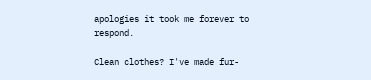apologies it took me forever to respond.

Clean clothes? I've made fur-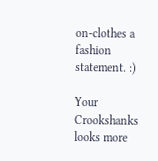on-clothes a fashion statement. :)

Your Crookshanks looks more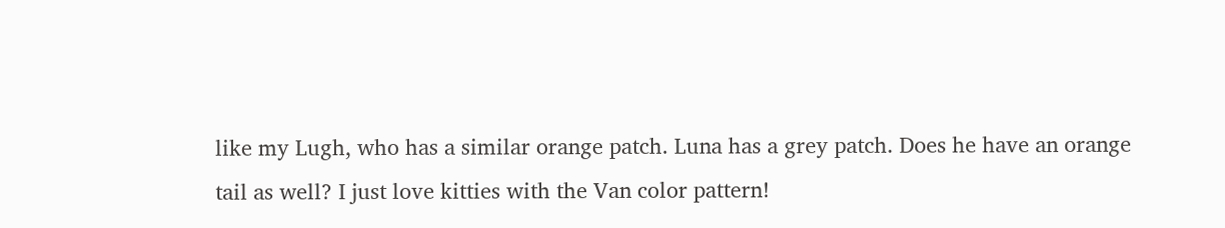like my Lugh, who has a similar orange patch. Luna has a grey patch. Does he have an orange tail as well? I just love kitties with the Van color pattern!